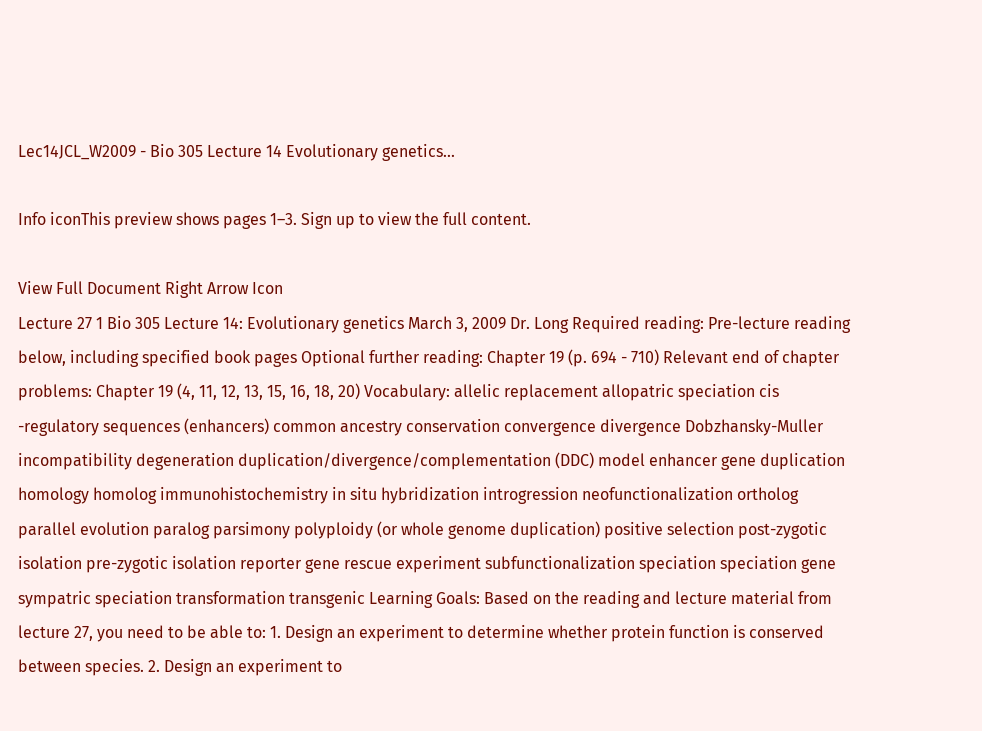Lec14JCL_W2009 - Bio 305 Lecture 14 Evolutionary genetics...

Info iconThis preview shows pages 1–3. Sign up to view the full content.

View Full Document Right Arrow Icon
Lecture 27 1 Bio 305 Lecture 14: Evolutionary genetics March 3, 2009 Dr. Long Required reading: Pre-lecture reading below, including specified book pages Optional further reading: Chapter 19 (p. 694 - 710) Relevant end of chapter problems: Chapter 19 (4, 11, 12, 13, 15, 16, 18, 20) Vocabulary: allelic replacement allopatric speciation cis -regulatory sequences (enhancers) common ancestry conservation convergence divergence Dobzhansky-Muller incompatibility degeneration duplication/divergence/complementation (DDC) model enhancer gene duplication homology homolog immunohistochemistry in situ hybridization introgression neofunctionalization ortholog parallel evolution paralog parsimony polyploidy (or whole genome duplication) positive selection post-zygotic isolation pre-zygotic isolation reporter gene rescue experiment subfunctionalization speciation speciation gene sympatric speciation transformation transgenic Learning Goals: Based on the reading and lecture material from lecture 27, you need to be able to: 1. Design an experiment to determine whether protein function is conserved between species. 2. Design an experiment to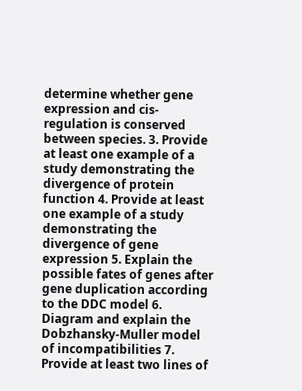determine whether gene expression and cis-regulation is conserved between species. 3. Provide at least one example of a study demonstrating the divergence of protein function 4. Provide at least one example of a study demonstrating the divergence of gene expression 5. Explain the possible fates of genes after gene duplication according to the DDC model 6. Diagram and explain the Dobzhansky-Muller model of incompatibilities 7. Provide at least two lines of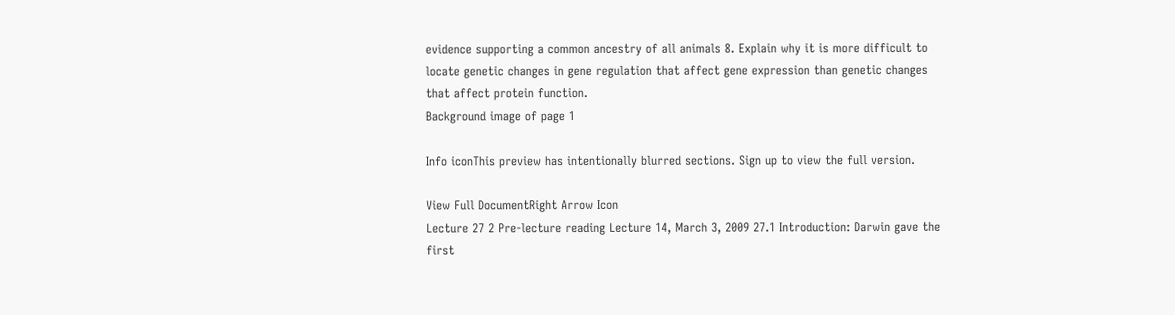evidence supporting a common ancestry of all animals 8. Explain why it is more difficult to locate genetic changes in gene regulation that affect gene expression than genetic changes that affect protein function.
Background image of page 1

Info iconThis preview has intentionally blurred sections. Sign up to view the full version.

View Full DocumentRight Arrow Icon
Lecture 27 2 Pre-lecture reading Lecture 14, March 3, 2009 27.1 Introduction: Darwin gave the first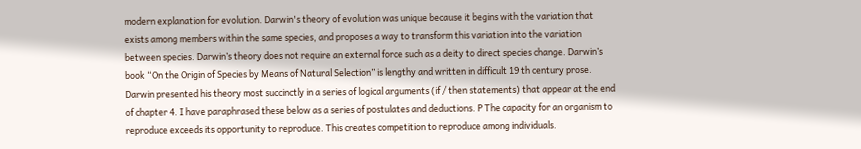modern explanation for evolution. Darwin's theory of evolution was unique because it begins with the variation that exists among members within the same species, and proposes a way to transform this variation into the variation between species. Darwin’s theory does not require an external force such as a deity to direct species change. Darwin’s book “On the Origin of Species by Means of Natural Selection” is lengthy and written in difficult 19 th century prose. Darwin presented his theory most succinctly in a series of logical arguments (if / then statements) that appear at the end of chapter 4. I have paraphrased these below as a series of postulates and deductions. P The capacity for an organism to reproduce exceeds its opportunity to reproduce. This creates competition to reproduce among individuals.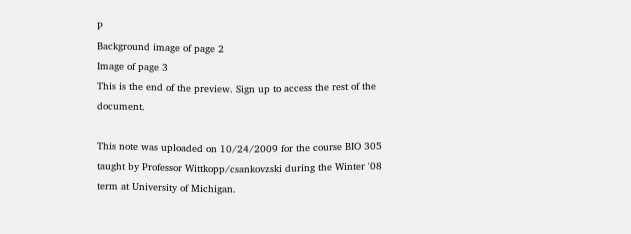P
Background image of page 2
Image of page 3
This is the end of the preview. Sign up to access the rest of the document.

This note was uploaded on 10/24/2009 for the course BIO 305 taught by Professor Wittkopp/csankovzski during the Winter '08 term at University of Michigan.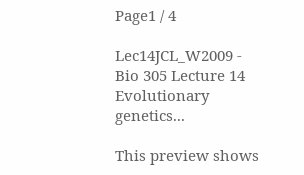Page1 / 4

Lec14JCL_W2009 - Bio 305 Lecture 14 Evolutionary genetics...

This preview shows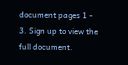document pages 1 - 3. Sign up to view the full document.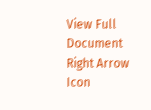View Full Document Right Arrow Icon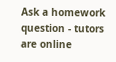Ask a homework question - tutors are online